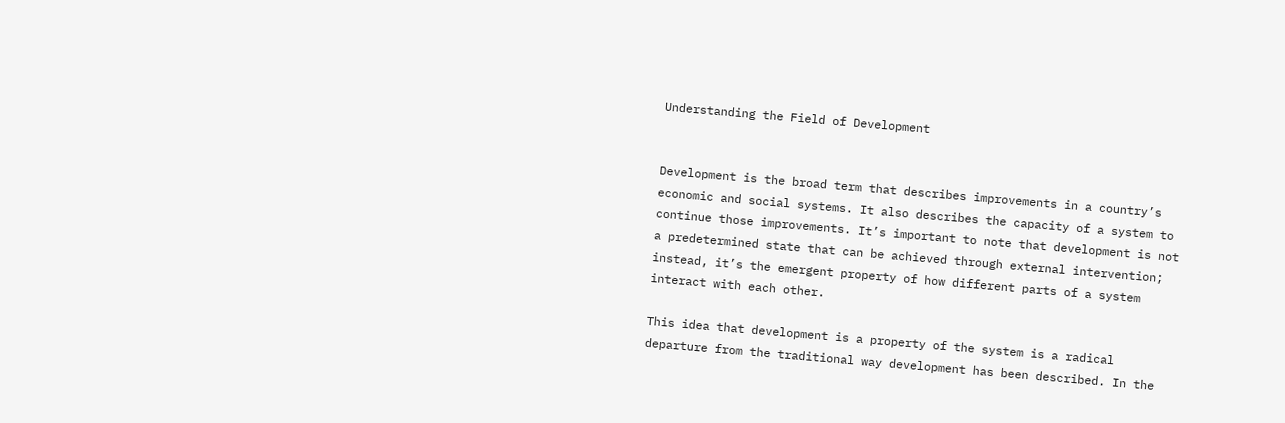Understanding the Field of Development


Development is the broad term that describes improvements in a country’s economic and social systems. It also describes the capacity of a system to continue those improvements. It’s important to note that development is not a predetermined state that can be achieved through external intervention; instead, it’s the emergent property of how different parts of a system interact with each other.

This idea that development is a property of the system is a radical departure from the traditional way development has been described. In the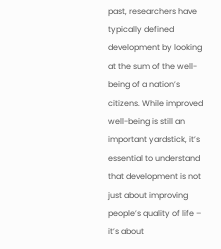past, researchers have typically defined development by looking at the sum of the well-being of a nation’s citizens. While improved well-being is still an important yardstick, it’s essential to understand that development is not just about improving people’s quality of life – it’s about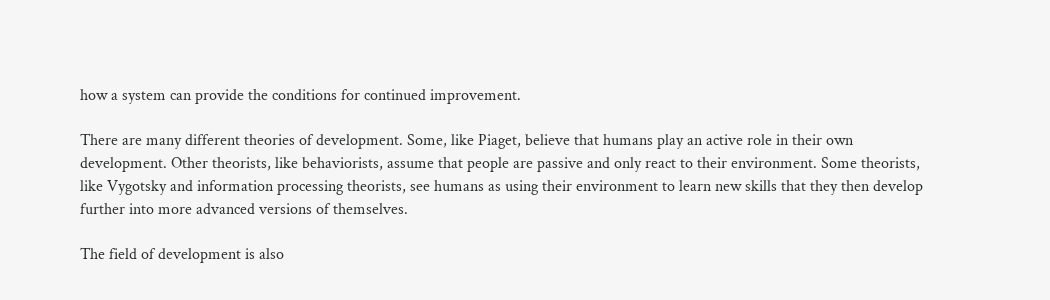how a system can provide the conditions for continued improvement.

There are many different theories of development. Some, like Piaget, believe that humans play an active role in their own development. Other theorists, like behaviorists, assume that people are passive and only react to their environment. Some theorists, like Vygotsky and information processing theorists, see humans as using their environment to learn new skills that they then develop further into more advanced versions of themselves.

The field of development is also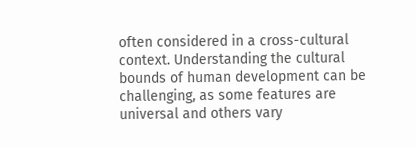often considered in a cross-cultural context. Understanding the cultural bounds of human development can be challenging, as some features are universal and others vary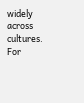widely across cultures. For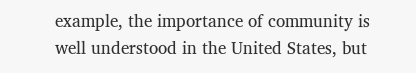example, the importance of community is well understood in the United States, but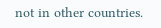not in other countries.